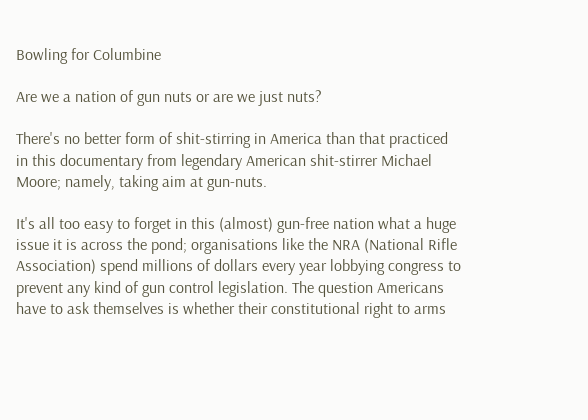Bowling for Columbine

Are we a nation of gun nuts or are we just nuts?

There's no better form of shit-stirring in America than that practiced in this documentary from legendary American shit-stirrer Michael Moore; namely, taking aim at gun-nuts.

It's all too easy to forget in this (almost) gun-free nation what a huge issue it is across the pond; organisations like the NRA (National Rifle Association) spend millions of dollars every year lobbying congress to prevent any kind of gun control legislation. The question Americans have to ask themselves is whether their constitutional right to arms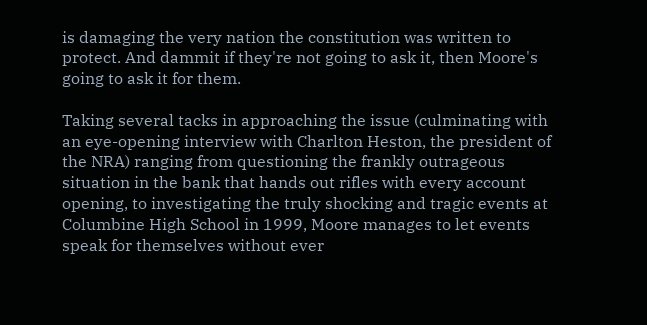is damaging the very nation the constitution was written to protect. And dammit if they're not going to ask it, then Moore's going to ask it for them.

Taking several tacks in approaching the issue (culminating with an eye-opening interview with Charlton Heston, the president of the NRA) ranging from questioning the frankly outrageous situation in the bank that hands out rifles with every account opening, to investigating the truly shocking and tragic events at Columbine High School in 1999, Moore manages to let events speak for themselves without ever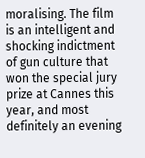moralising. The film is an intelligent and shocking indictment of gun culture that won the special jury prize at Cannes this year, and most definitely an evening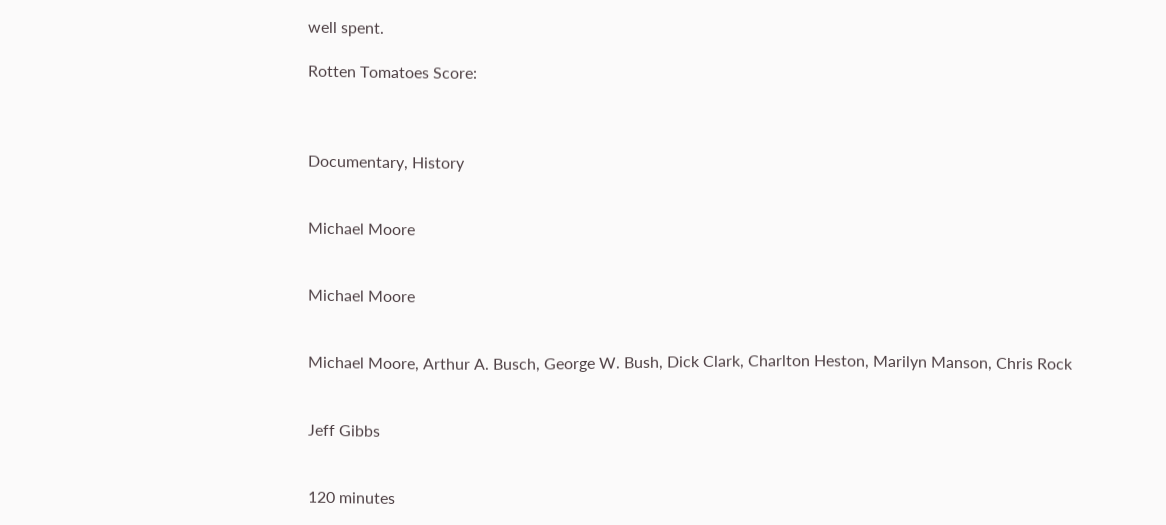well spent.

Rotten Tomatoes Score:



Documentary, History


Michael Moore


Michael Moore


Michael Moore, Arthur A. Busch, George W. Bush, Dick Clark, Charlton Heston, Marilyn Manson, Chris Rock


Jeff Gibbs


120 minutes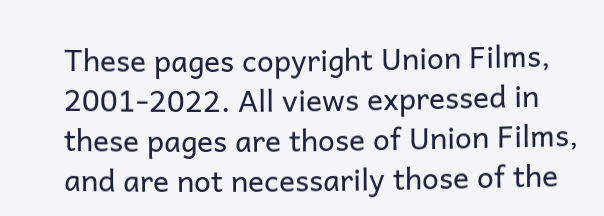These pages copyright Union Films, 2001-2022. All views expressed in these pages are those of Union Films, and are not necessarily those of the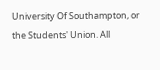University Of Southampton, or the Students' Union. All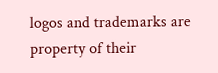logos and trademarks are property of their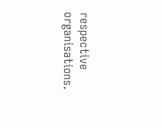respective organisations.